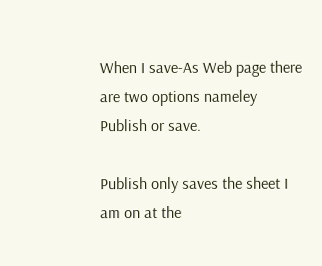When I save-As Web page there are two options nameley Publish or save.

Publish only saves the sheet I am on at the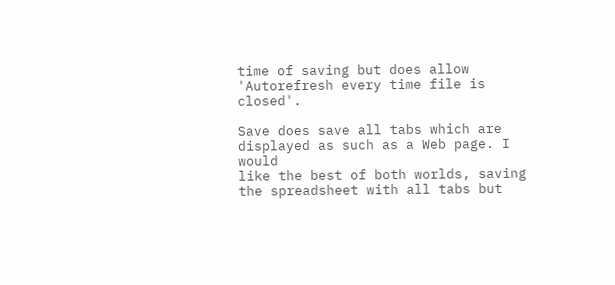time of saving but does allow
'Autorefresh every time file is closed'.

Save does save all tabs which are displayed as such as a Web page. I would
like the best of both worlds, saving the spreadsheet with all tabs but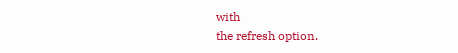with
the refresh option.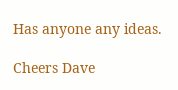Has anyone any ideas.

Cheers Dave